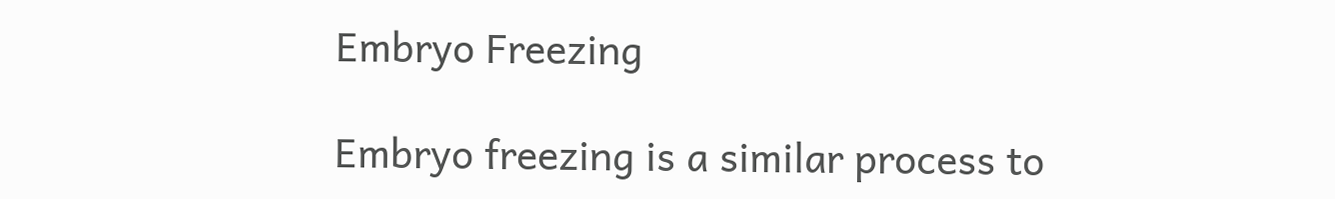Embryo Freezing

Embryo freezing is a similar process to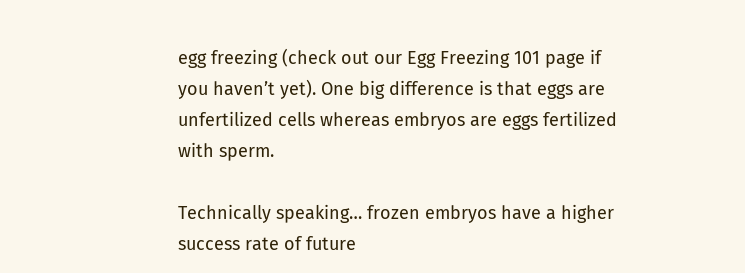egg freezing (check out our Egg Freezing 101 page if you haven’t yet). One big difference is that eggs are unfertilized cells whereas embryos are eggs fertilized with sperm.

Technically speaking… frozen embryos have a higher success rate of future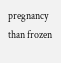pregnancy than frozen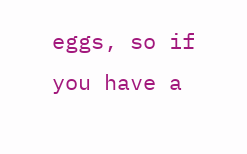eggs, so if you have a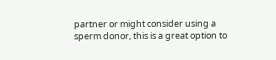partner or might consider using a sperm donor, this is a great option to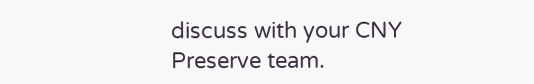discuss with your CNY Preserve team.